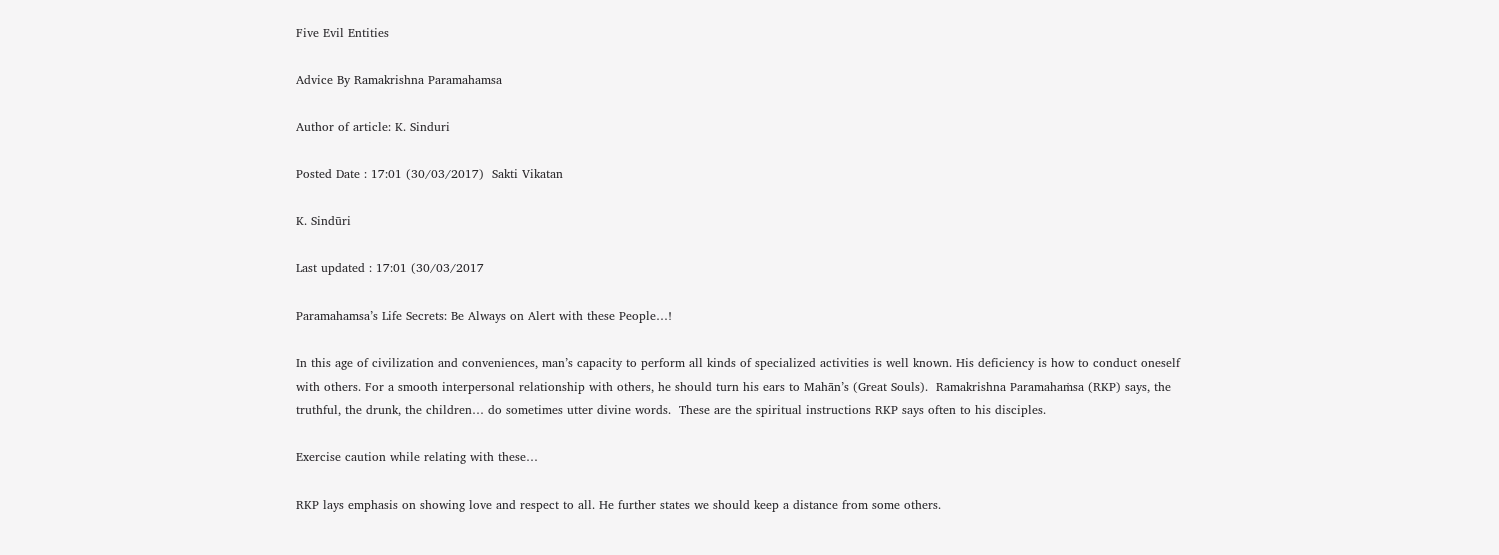Five Evil Entities

Advice By Ramakrishna Paramahamsa

Author of article: K. Sinduri

Posted Date : 17:01 (30/03/2017)  Sakti Vikatan

K. Sindūri

Last updated : 17:01 (30/03/2017

Paramahamsa’s Life Secrets: Be Always on Alert with these People…!

In this age of civilization and conveniences, man’s capacity to perform all kinds of specialized activities is well known. His deficiency is how to conduct oneself with others. For a smooth interpersonal relationship with others, he should turn his ears to Mahān’s (Great Souls).  Ramakrishna Paramahaṁsa (RKP) says, the truthful, the drunk, the children… do sometimes utter divine words.  These are the spiritual instructions RKP says often to his disciples.

Exercise caution while relating with these…

RKP lays emphasis on showing love and respect to all. He further states we should keep a distance from some others.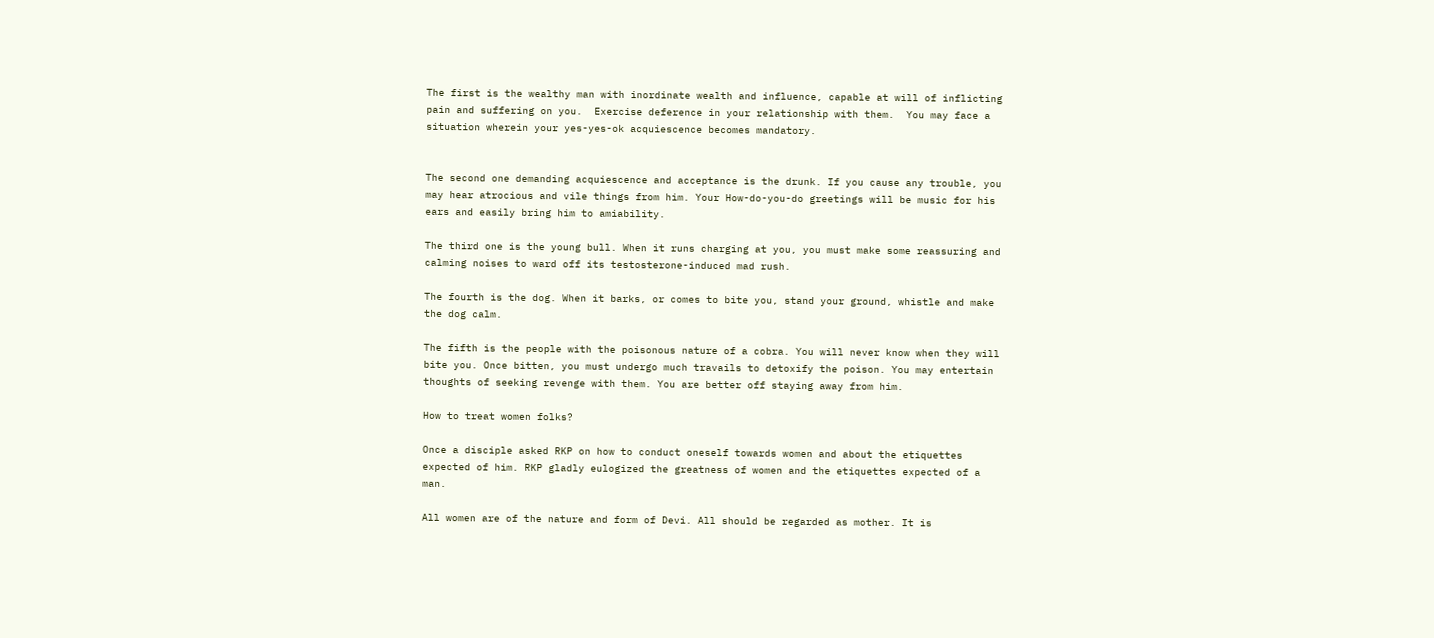The first is the wealthy man with inordinate wealth and influence, capable at will of inflicting pain and suffering on you.  Exercise deference in your relationship with them.  You may face a situation wherein your yes-yes-ok acquiescence becomes mandatory.


The second one demanding acquiescence and acceptance is the drunk. If you cause any trouble, you may hear atrocious and vile things from him. Your How-do-you-do greetings will be music for his ears and easily bring him to amiability.

The third one is the young bull. When it runs charging at you, you must make some reassuring and calming noises to ward off its testosterone-induced mad rush.

The fourth is the dog. When it barks, or comes to bite you, stand your ground, whistle and make the dog calm.

The fifth is the people with the poisonous nature of a cobra. You will never know when they will bite you. Once bitten, you must undergo much travails to detoxify the poison. You may entertain thoughts of seeking revenge with them. You are better off staying away from him.

How to treat women folks?

Once a disciple asked RKP on how to conduct oneself towards women and about the etiquettes expected of him. RKP gladly eulogized the greatness of women and the etiquettes expected of a man.

All women are of the nature and form of Devi. All should be regarded as mother. It is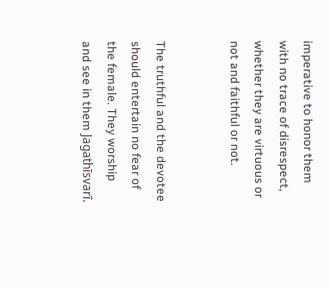imperative to honor them with no trace of disrespect, whether they are virtuous or not and faithful or not.


The truthful and the devotee should entertain no fear of the female. They worship and see in them Jagathīsvarī.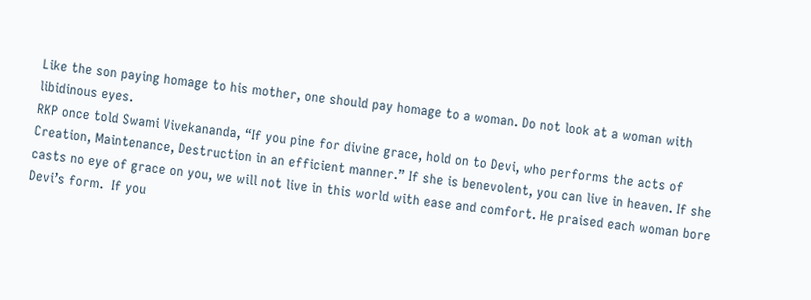Like the son paying homage to his mother, one should pay homage to a woman. Do not look at a woman with libidinous eyes.
RKP once told Swami Vivekananda, “If you pine for divine grace, hold on to Devi, who performs the acts of Creation, Maintenance, Destruction in an efficient manner.” If she is benevolent, you can live in heaven. If she casts no eye of grace on you, we will not live in this world with ease and comfort. He praised each woman bore Devi’s form.  If you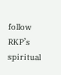follow RKP’s spiritual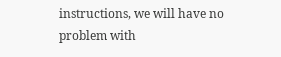instructions, we will have no problem with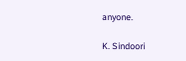anyone.

K. Sindoori